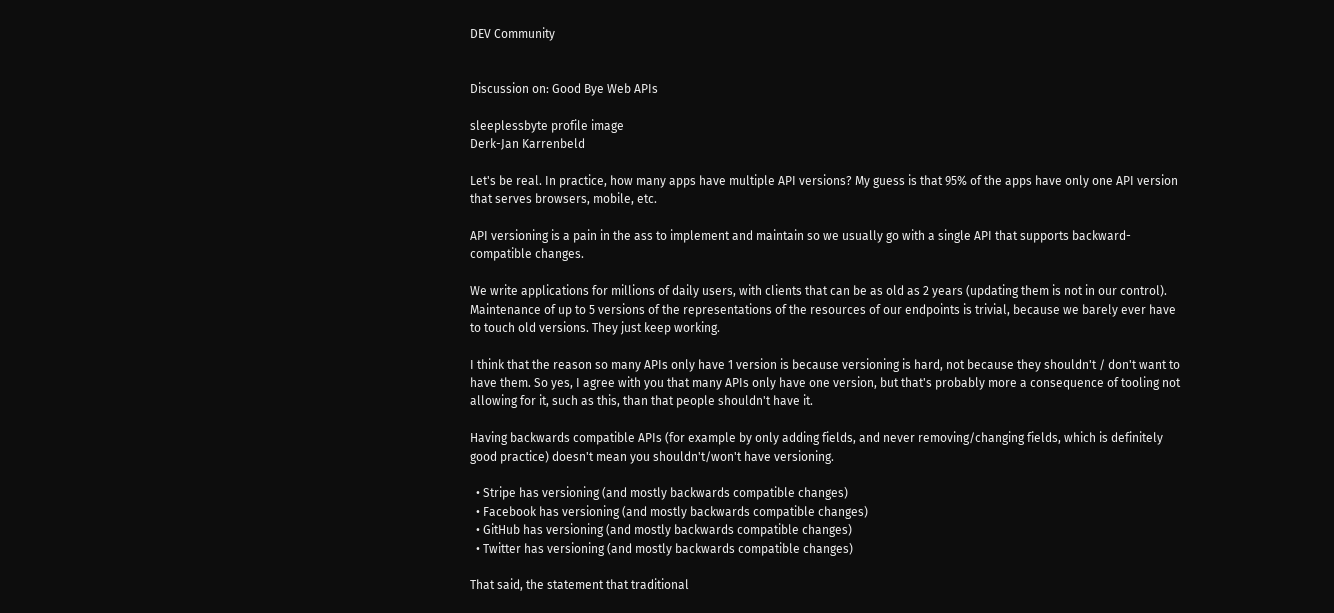DEV Community


Discussion on: Good Bye Web APIs

sleeplessbyte profile image
Derk-Jan Karrenbeld

Let's be real. In practice, how many apps have multiple API versions? My guess is that 95% of the apps have only one API version that serves browsers, mobile, etc.

API versioning is a pain in the ass to implement and maintain so we usually go with a single API that supports backward-compatible changes.

We write applications for millions of daily users, with clients that can be as old as 2 years (updating them is not in our control). Maintenance of up to 5 versions of the representations of the resources of our endpoints is trivial, because we barely ever have to touch old versions. They just keep working.

I think that the reason so many APIs only have 1 version is because versioning is hard, not because they shouldn't / don't want to have them. So yes, I agree with you that many APIs only have one version, but that's probably more a consequence of tooling not allowing for it, such as this, than that people shouldn't have it.

Having backwards compatible APIs (for example by only adding fields, and never removing/changing fields, which is definitely good practice) doesn't mean you shouldn't/won't have versioning.

  • Stripe has versioning (and mostly backwards compatible changes)
  • Facebook has versioning (and mostly backwards compatible changes)
  • GitHub has versioning (and mostly backwards compatible changes)
  • Twitter has versioning (and mostly backwards compatible changes)

That said, the statement that traditional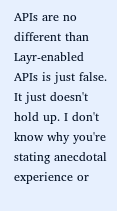APIs are no different than Layr-enabled APIs is just false. It just doesn't hold up. I don't know why you're stating anecdotal experience or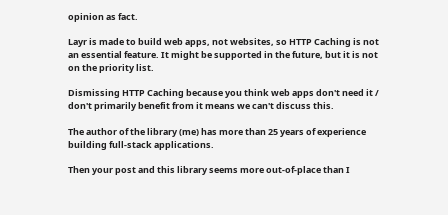opinion as fact.

Layr is made to build web apps, not websites, so HTTP Caching is not an essential feature. It might be supported in the future, but it is not on the priority list.

Dismissing HTTP Caching because you think web apps don't need it / don't primarily benefit from it means we can't discuss this.

The author of the library (me) has more than 25 years of experience building full-stack applications.

Then your post and this library seems more out-of-place than I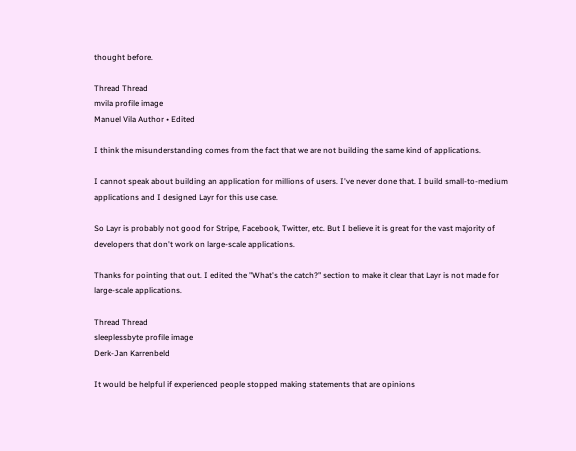thought before.

Thread Thread
mvila profile image
Manuel Vila Author • Edited

I think the misunderstanding comes from the fact that we are not building the same kind of applications.

I cannot speak about building an application for millions of users. I've never done that. I build small-to-medium applications and I designed Layr for this use case.

So Layr is probably not good for Stripe, Facebook, Twitter, etc. But I believe it is great for the vast majority of developers that don't work on large-scale applications.

Thanks for pointing that out. I edited the "What's the catch?" section to make it clear that Layr is not made for large-scale applications.

Thread Thread
sleeplessbyte profile image
Derk-Jan Karrenbeld

It would be helpful if experienced people stopped making statements that are opinions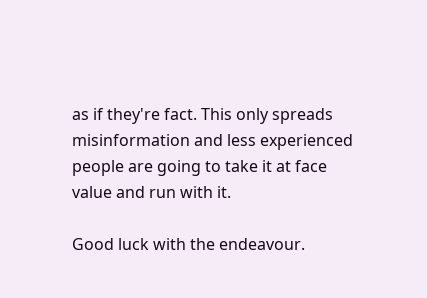as if they're fact. This only spreads misinformation and less experienced people are going to take it at face value and run with it.

Good luck with the endeavour.